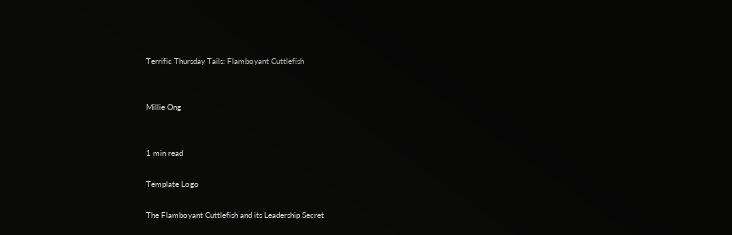Terrific Thursday Tails: Flamboyant Cuttlefish


Millie Ong


1 min read

Template Logo

The Flamboyant Cuttlefish and its Leadership Secret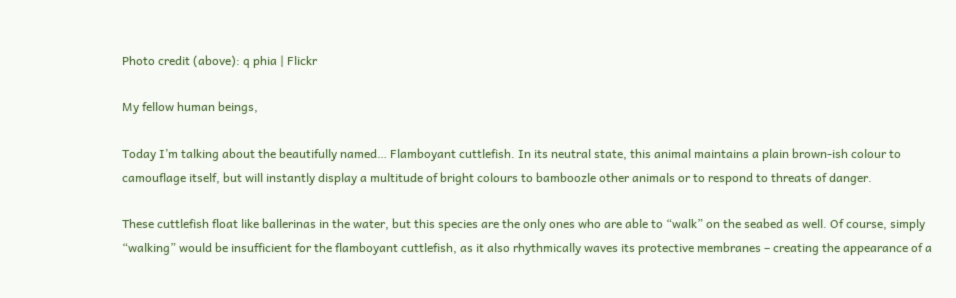Photo credit (above): q phia | Flickr

My fellow human beings,

Today I’m talking about the beautifully named… Flamboyant cuttlefish. In its neutral state, this animal maintains a plain brown-ish colour to camouflage itself, but will instantly display a multitude of bright colours to bamboozle other animals or to respond to threats of danger.

These cuttlefish float like ballerinas in the water, but this species are the only ones who are able to “walk” on the seabed as well. Of course, simply “walking” would be insufficient for the flamboyant cuttlefish, as it also rhythmically waves its protective membranes – creating the appearance of a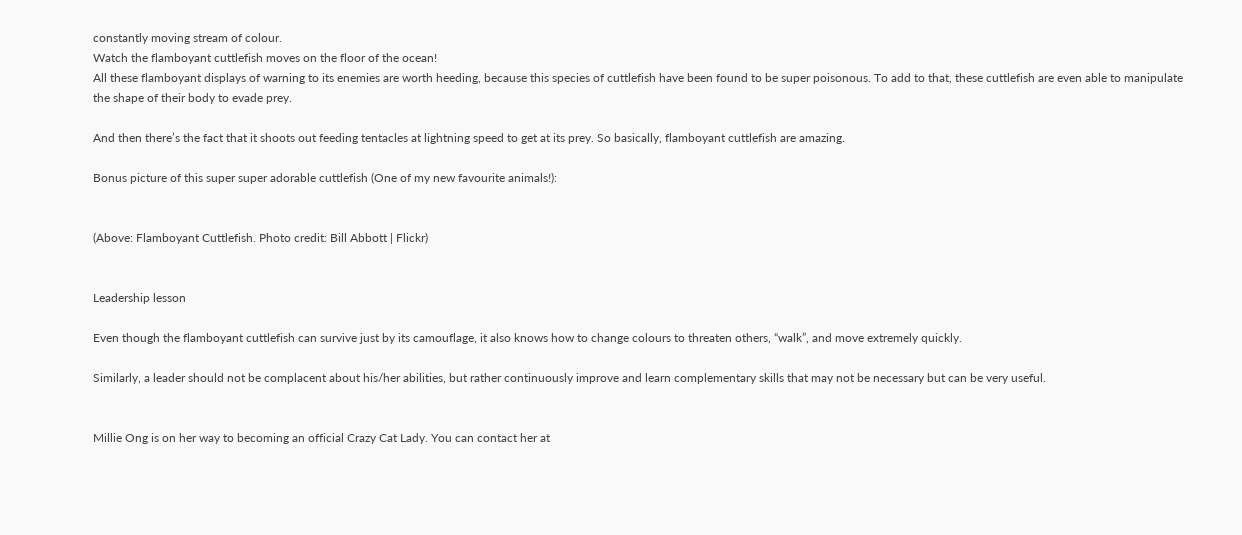constantly moving stream of colour.
Watch the flamboyant cuttlefish moves on the floor of the ocean!
All these flamboyant displays of warning to its enemies are worth heeding, because this species of cuttlefish have been found to be super poisonous. To add to that, these cuttlefish are even able to manipulate the shape of their body to evade prey.

And then there’s the fact that it shoots out feeding tentacles at lightning speed to get at its prey. So basically, flamboyant cuttlefish are amazing.

Bonus picture of this super super adorable cuttlefish (One of my new favourite animals!):


(Above: Flamboyant Cuttlefish. Photo credit: Bill Abbott | Flickr)


Leadership lesson

Even though the flamboyant cuttlefish can survive just by its camouflage, it also knows how to change colours to threaten others, “walk”, and move extremely quickly.

Similarly, a leader should not be complacent about his/her abilities, but rather continuously improve and learn complementary skills that may not be necessary but can be very useful.


Millie Ong is on her way to becoming an official Crazy Cat Lady. You can contact her at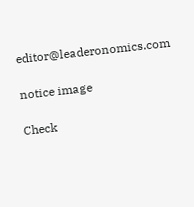editor@leaderonomics.com

notice image

Check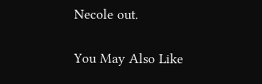Necole out.

You May Also Like